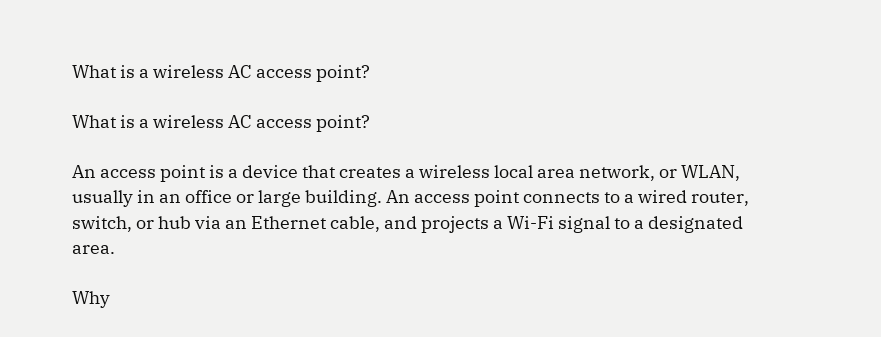What is a wireless AC access point?

What is a wireless AC access point?

An access point is a device that creates a wireless local area network, or WLAN, usually in an office or large building. An access point connects to a wired router, switch, or hub via an Ethernet cable, and projects a Wi-Fi signal to a designated area.

Why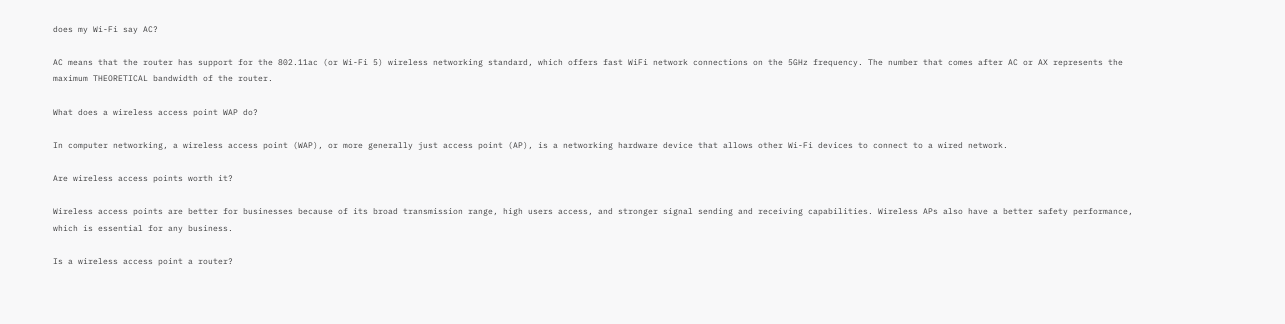does my Wi-Fi say AC?

AC means that the router has support for the 802.11ac (or Wi-Fi 5) wireless networking standard, which offers fast WiFi network connections on the 5GHz frequency. The number that comes after AC or AX represents the maximum THEORETICAL bandwidth of the router.

What does a wireless access point WAP do?

In computer networking, a wireless access point (WAP), or more generally just access point (AP), is a networking hardware device that allows other Wi-Fi devices to connect to a wired network.

Are wireless access points worth it?

Wireless access points are better for businesses because of its broad transmission range, high users access, and stronger signal sending and receiving capabilities. Wireless APs also have a better safety performance, which is essential for any business.

Is a wireless access point a router?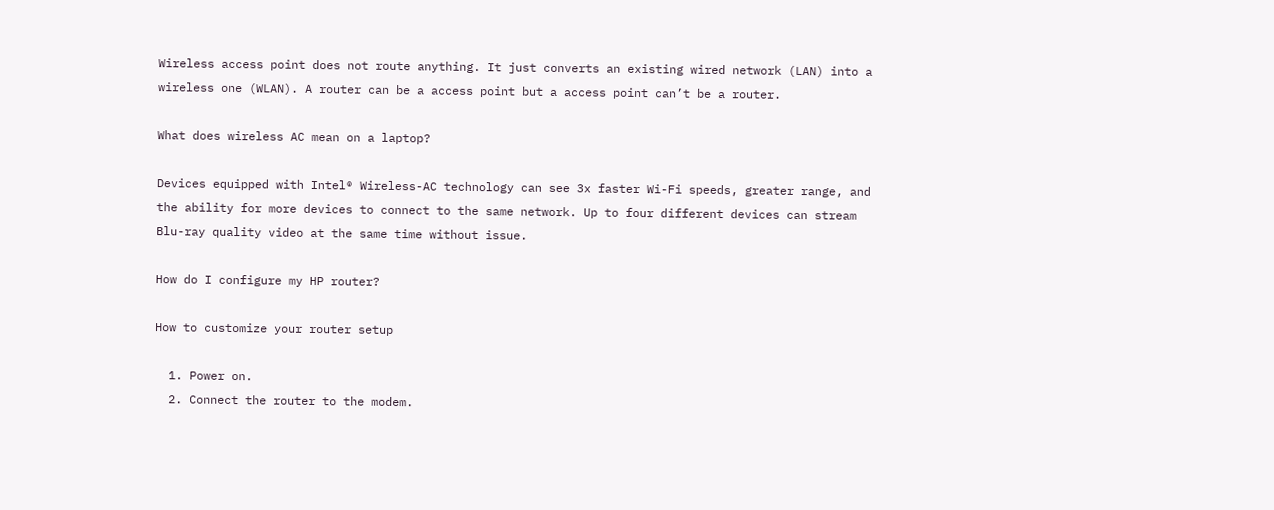Wireless access point does not route anything. It just converts an existing wired network (LAN) into a wireless one (WLAN). A router can be a access point but a access point can’t be a router.

What does wireless AC mean on a laptop?

Devices equipped with Intel® Wireless-AC technology can see 3x faster Wi-Fi speeds, greater range, and the ability for more devices to connect to the same network. Up to four different devices can stream Blu-ray quality video at the same time without issue.

How do I configure my HP router?

How to customize your router setup

  1. Power on.
  2. Connect the router to the modem.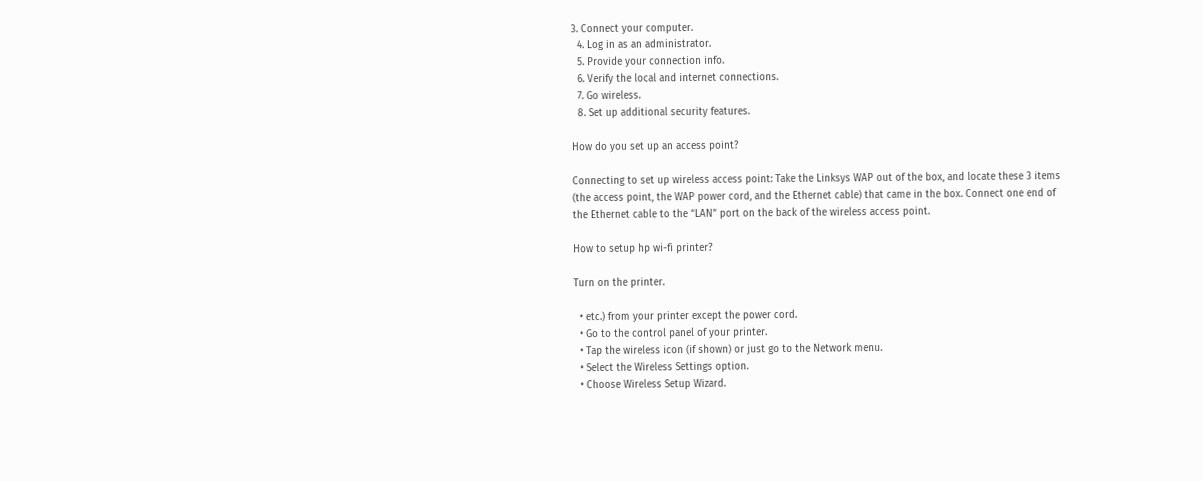3. Connect your computer.
  4. Log in as an administrator.
  5. Provide your connection info.
  6. Verify the local and internet connections.
  7. Go wireless.
  8. Set up additional security features.

How do you set up an access point?

Connecting to set up wireless access point: Take the Linksys WAP out of the box, and locate these 3 items (the access point, the WAP power cord, and the Ethernet cable) that came in the box. Connect one end of the Ethernet cable to the “LAN” port on the back of the wireless access point.

How to setup hp wi-fi printer?

Turn on the printer.

  • etc.) from your printer except the power cord.
  • Go to the control panel of your printer.
  • Tap the wireless icon (if shown) or just go to the Network menu.
  • Select the Wireless Settings option.
  • Choose Wireless Setup Wizard.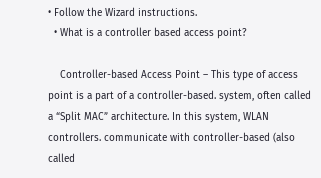• Follow the Wizard instructions.
  • What is a controller based access point?

    Controller-based Access Point – This type of access point is a part of a controller-based. system, often called a “Split MAC” architecture. In this system, WLAN controllers. communicate with controller-based (also called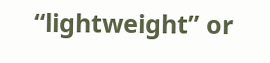“lightweight” or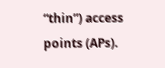“thin”) access points (APs).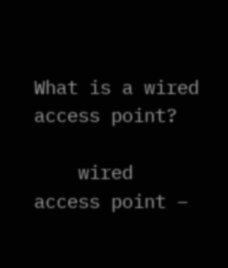What is a wired access point?

    wired access point –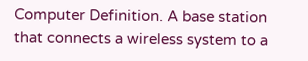Computer Definition. A base station that connects a wireless system to a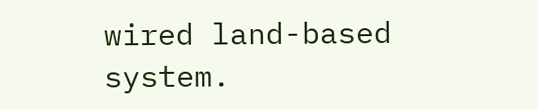wired land-based system.